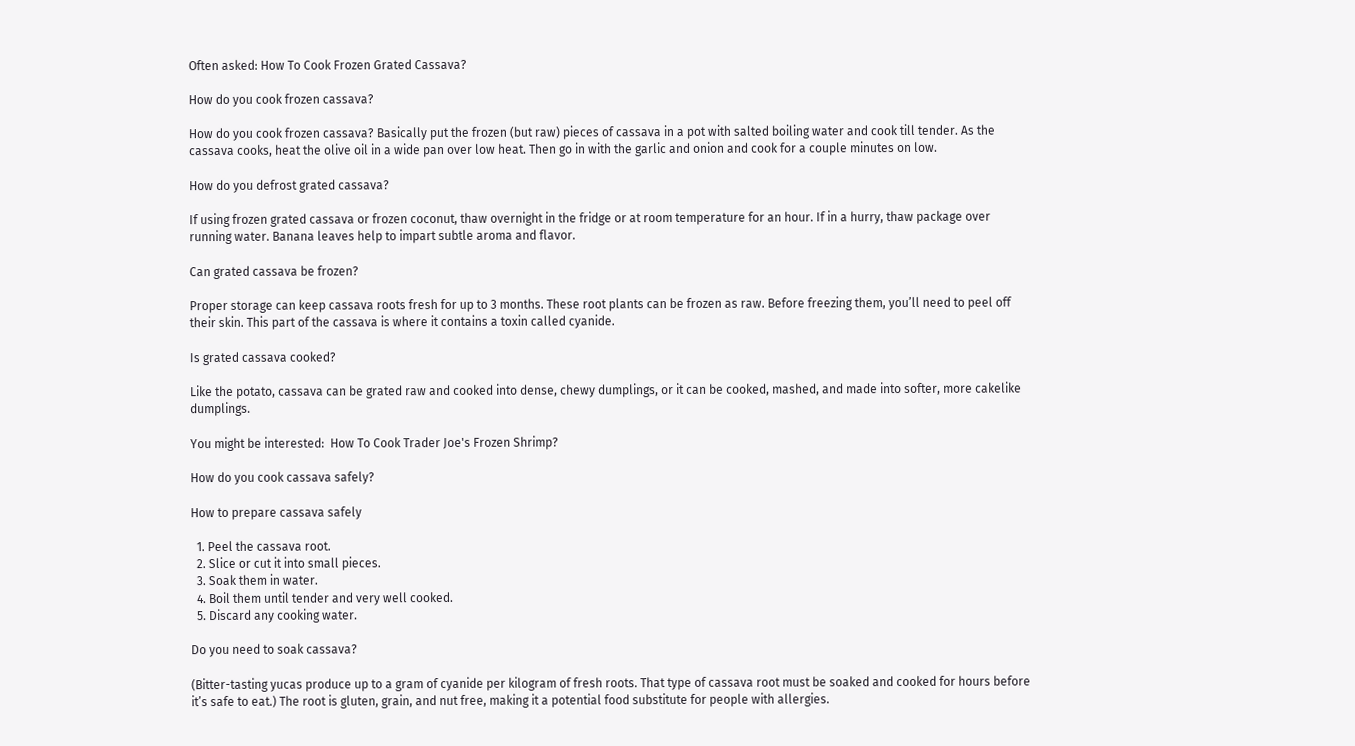Often asked: How To Cook Frozen Grated Cassava?

How do you cook frozen cassava?

How do you cook frozen cassava? Basically put the frozen (but raw) pieces of cassava in a pot with salted boiling water and cook till tender. As the cassava cooks, heat the olive oil in a wide pan over low heat. Then go in with the garlic and onion and cook for a couple minutes on low.

How do you defrost grated cassava?

If using frozen grated cassava or frozen coconut, thaw overnight in the fridge or at room temperature for an hour. If in a hurry, thaw package over running water. Banana leaves help to impart subtle aroma and flavor.

Can grated cassava be frozen?

Proper storage can keep cassava roots fresh for up to 3 months. These root plants can be frozen as raw. Before freezing them, you’ll need to peel off their skin. This part of the cassava is where it contains a toxin called cyanide.

Is grated cassava cooked?

Like the potato, cassava can be grated raw and cooked into dense, chewy dumplings, or it can be cooked, mashed, and made into softer, more cakelike dumplings.

You might be interested:  How To Cook Trader Joe's Frozen Shrimp?

How do you cook cassava safely?

How to prepare cassava safely

  1. Peel the cassava root.
  2. Slice or cut it into small pieces.
  3. Soak them in water.
  4. Boil them until tender and very well cooked.
  5. Discard any cooking water.

Do you need to soak cassava?

(Bitter-tasting yucas produce up to a gram of cyanide per kilogram of fresh roots. That type of cassava root must be soaked and cooked for hours before it’s safe to eat.) The root is gluten, grain, and nut free, making it a potential food substitute for people with allergies.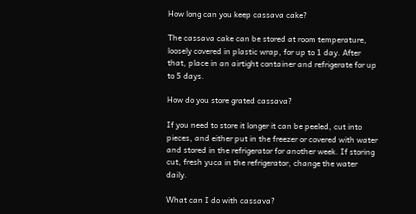How long can you keep cassava cake?

The cassava cake can be stored at room temperature, loosely covered in plastic wrap, for up to 1 day. After that, place in an airtight container and refrigerate for up to 5 days.

How do you store grated cassava?

If you need to store it longer it can be peeled, cut into pieces, and either put in the freezer or covered with water and stored in the refrigerator for another week. If storing cut, fresh yuca in the refrigerator, change the water daily.

What can I do with cassava?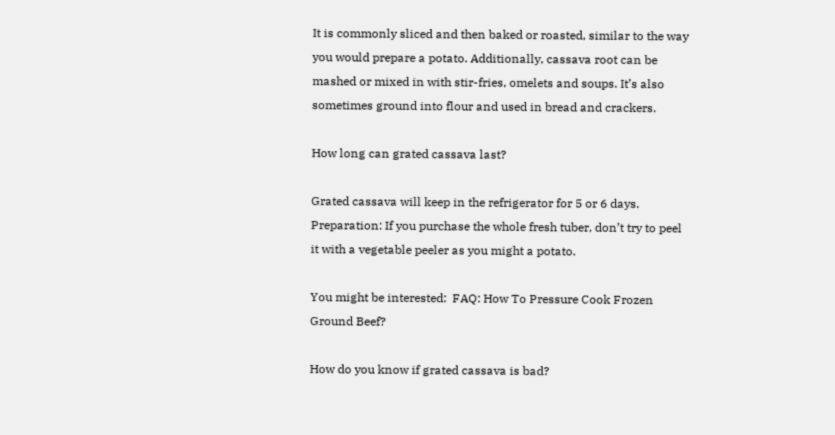It is commonly sliced and then baked or roasted, similar to the way you would prepare a potato. Additionally, cassava root can be mashed or mixed in with stir-fries, omelets and soups. It’s also sometimes ground into flour and used in bread and crackers.

How long can grated cassava last?

Grated cassava will keep in the refrigerator for 5 or 6 days. Preparation: If you purchase the whole fresh tuber, don’t try to peel it with a vegetable peeler as you might a potato.

You might be interested:  FAQ: How To Pressure Cook Frozen Ground Beef?

How do you know if grated cassava is bad?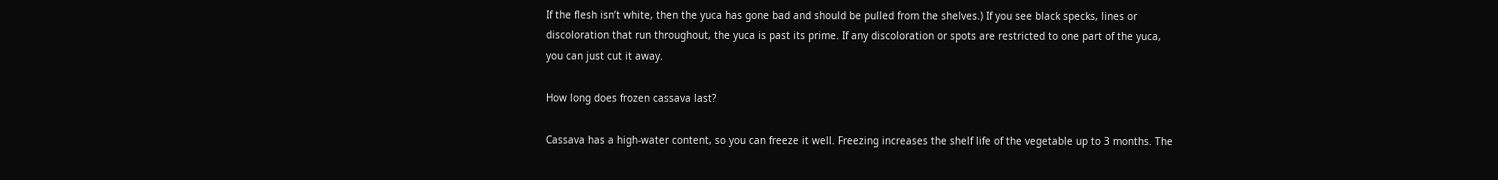If the flesh isn’t white, then the yuca has gone bad and should be pulled from the shelves.) If you see black specks, lines or discoloration that run throughout, the yuca is past its prime. If any discoloration or spots are restricted to one part of the yuca, you can just cut it away.

How long does frozen cassava last?

Cassava has a high-water content, so you can freeze it well. Freezing increases the shelf life of the vegetable up to 3 months. The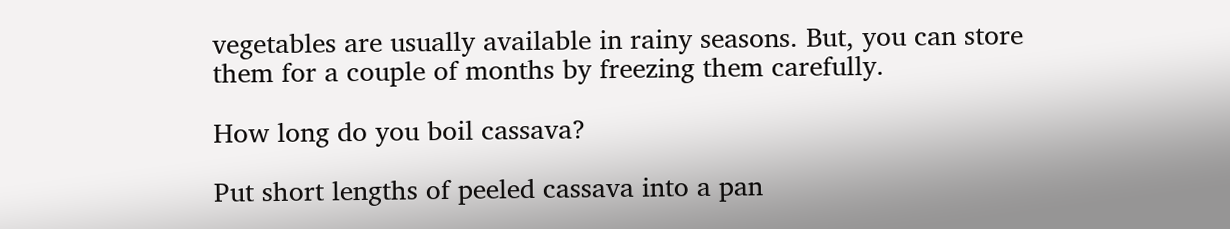vegetables are usually available in rainy seasons. But, you can store them for a couple of months by freezing them carefully.

How long do you boil cassava?

Put short lengths of peeled cassava into a pan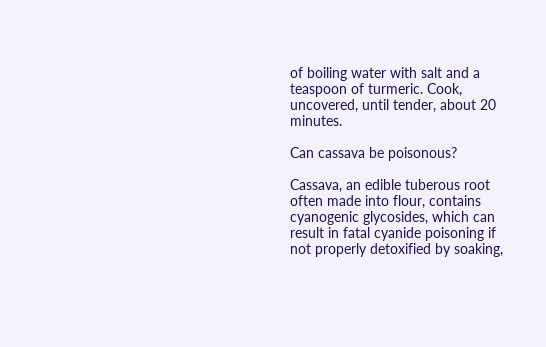of boiling water with salt and a teaspoon of turmeric. Cook, uncovered, until tender, about 20 minutes.

Can cassava be poisonous?

Cassava, an edible tuberous root often made into flour, contains cyanogenic glycosides, which can result in fatal cyanide poisoning if not properly detoxified by soaking,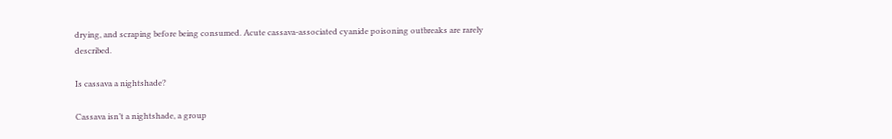drying, and scraping before being consumed. Acute cassava-associated cyanide poisoning outbreaks are rarely described.

Is cassava a nightshade?

Cassava isn’t a nightshade, a group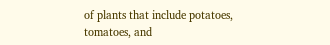of plants that include potatoes, tomatoes, and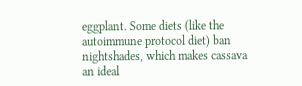eggplant. Some diets (like the autoimmune protocol diet) ban nightshades, which makes cassava an ideal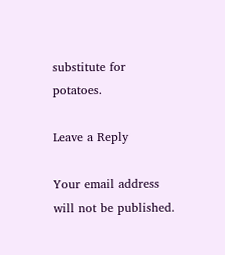substitute for potatoes.

Leave a Reply

Your email address will not be published.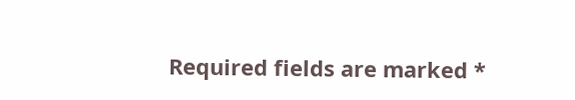Required fields are marked *